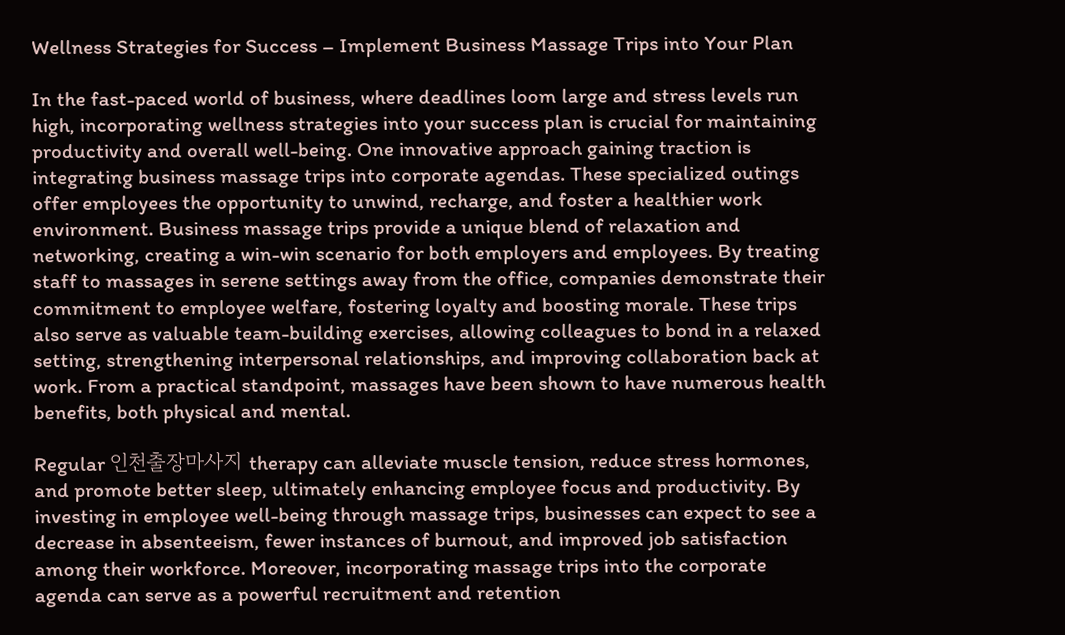Wellness Strategies for Success – Implement Business Massage Trips into Your Plan

In the fast-paced world of business, where deadlines loom large and stress levels run high, incorporating wellness strategies into your success plan is crucial for maintaining productivity and overall well-being. One innovative approach gaining traction is integrating business massage trips into corporate agendas. These specialized outings offer employees the opportunity to unwind, recharge, and foster a healthier work environment. Business massage trips provide a unique blend of relaxation and networking, creating a win-win scenario for both employers and employees. By treating staff to massages in serene settings away from the office, companies demonstrate their commitment to employee welfare, fostering loyalty and boosting morale. These trips also serve as valuable team-building exercises, allowing colleagues to bond in a relaxed setting, strengthening interpersonal relationships, and improving collaboration back at work. From a practical standpoint, massages have been shown to have numerous health benefits, both physical and mental.

Regular 인천출장마사지 therapy can alleviate muscle tension, reduce stress hormones, and promote better sleep, ultimately enhancing employee focus and productivity. By investing in employee well-being through massage trips, businesses can expect to see a decrease in absenteeism, fewer instances of burnout, and improved job satisfaction among their workforce. Moreover, incorporating massage trips into the corporate agenda can serve as a powerful recruitment and retention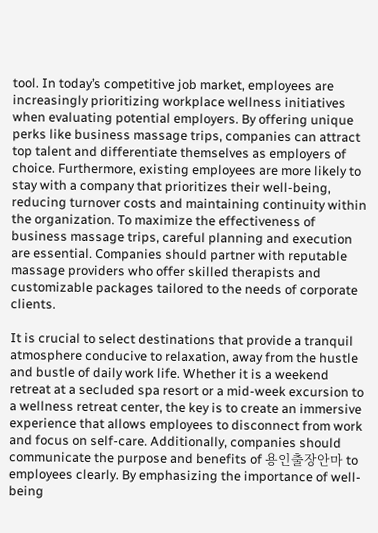tool. In today’s competitive job market, employees are increasingly prioritizing workplace wellness initiatives when evaluating potential employers. By offering unique perks like business massage trips, companies can attract top talent and differentiate themselves as employers of choice. Furthermore, existing employees are more likely to stay with a company that prioritizes their well-being, reducing turnover costs and maintaining continuity within the organization. To maximize the effectiveness of business massage trips, careful planning and execution are essential. Companies should partner with reputable massage providers who offer skilled therapists and customizable packages tailored to the needs of corporate clients.

It is crucial to select destinations that provide a tranquil atmosphere conducive to relaxation, away from the hustle and bustle of daily work life. Whether it is a weekend retreat at a secluded spa resort or a mid-week excursion to a wellness retreat center, the key is to create an immersive experience that allows employees to disconnect from work and focus on self-care. Additionally, companies should communicate the purpose and benefits of 용인출장안마 to employees clearly. By emphasizing the importance of well-being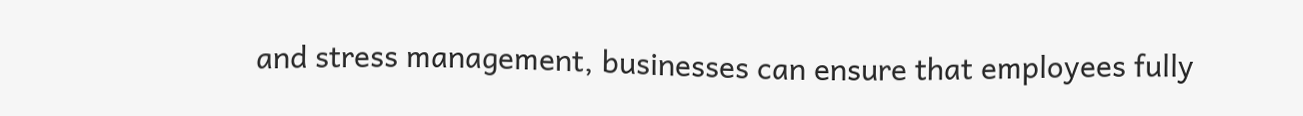and stress management, businesses can ensure that employees fully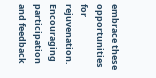embrace these opportunities for rejuvenation. Encouraging participation and feedback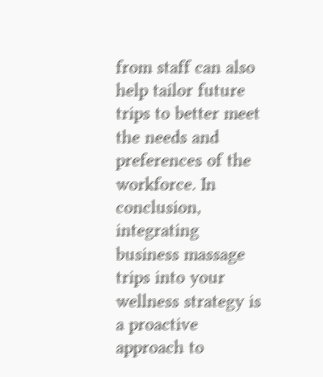from staff can also help tailor future trips to better meet the needs and preferences of the workforce. In conclusion, integrating business massage trips into your wellness strategy is a proactive approach to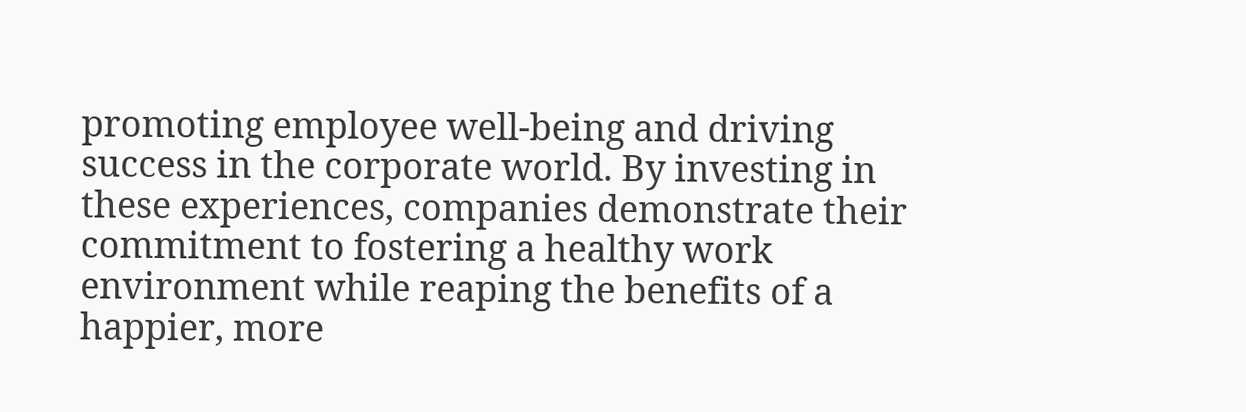promoting employee well-being and driving success in the corporate world. By investing in these experiences, companies demonstrate their commitment to fostering a healthy work environment while reaping the benefits of a happier, more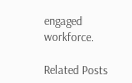engaged workforce.

Related Posts